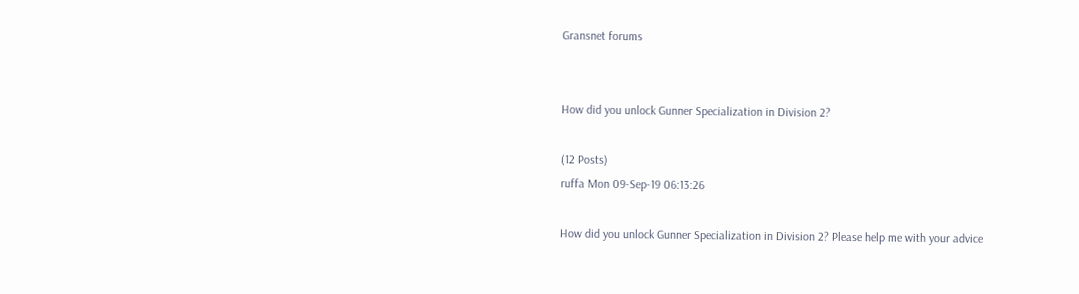Gransnet forums


How did you unlock Gunner Specialization in Division 2?

(12 Posts)
ruffa Mon 09-Sep-19 06:13:26

How did you unlock Gunner Specialization in Division 2? Please help me with your advice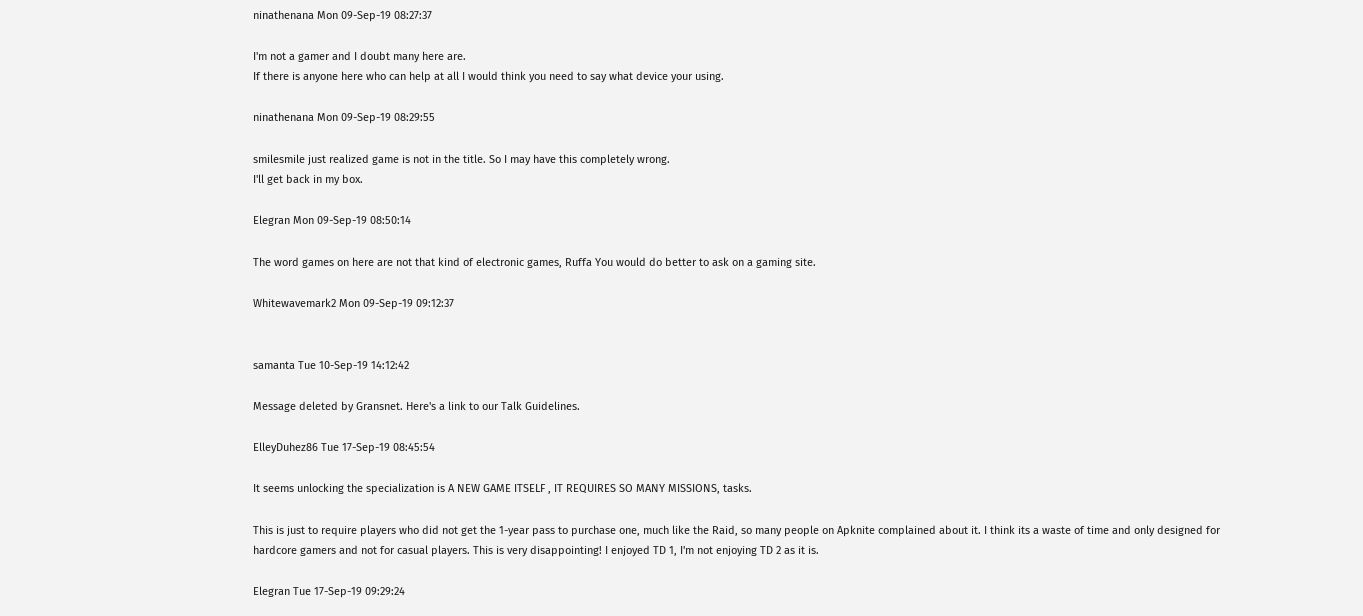ninathenana Mon 09-Sep-19 08:27:37

I'm not a gamer and I doubt many here are.
If there is anyone here who can help at all I would think you need to say what device your using.

ninathenana Mon 09-Sep-19 08:29:55

smilesmile just realized game is not in the title. So I may have this completely wrong.
I'll get back in my box.

Elegran Mon 09-Sep-19 08:50:14

The word games on here are not that kind of electronic games, Ruffa You would do better to ask on a gaming site.

Whitewavemark2 Mon 09-Sep-19 09:12:37


samanta Tue 10-Sep-19 14:12:42

Message deleted by Gransnet. Here's a link to our Talk Guidelines.

ElleyDuhez86 Tue 17-Sep-19 08:45:54

It seems unlocking the specialization is A NEW GAME ITSELF , IT REQUIRES SO MANY MISSIONS, tasks.

This is just to require players who did not get the 1-year pass to purchase one, much like the Raid, so many people on Apknite complained about it. I think its a waste of time and only designed for hardcore gamers and not for casual players. This is very disappointing! I enjoyed TD 1, I'm not enjoying TD 2 as it is.

Elegran Tue 17-Sep-19 09:29:24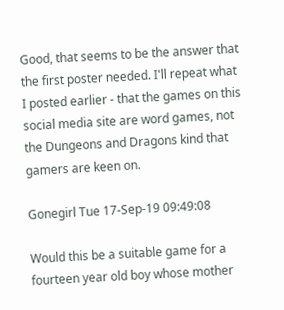Good, that seems to be the answer that the first poster needed. I'll repeat what I posted earlier - that the games on this social media site are word games, not the Dungeons and Dragons kind that gamers are keen on.

Gonegirl Tue 17-Sep-19 09:49:08

Would this be a suitable game for a fourteen year old boy whose mother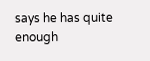says he has quite enough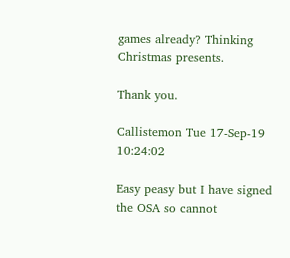games already? Thinking Christmas presents.

Thank you.

Callistemon Tue 17-Sep-19 10:24:02

Easy peasy but I have signed the OSA so cannot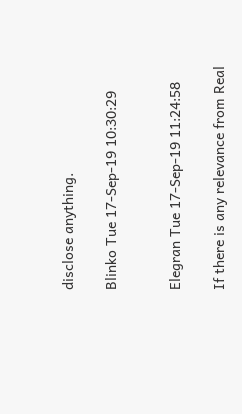disclose anything.

Blinko Tue 17-Sep-19 10:30:29


Elegran Tue 17-Sep-19 11:24:58

If there is any relevance from Real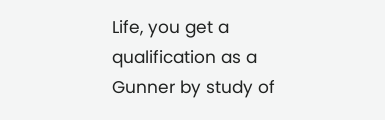Life, you get a qualification as a Gunner by study of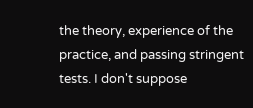the theory, experience of the practice, and passing stringent tests. I don't suppose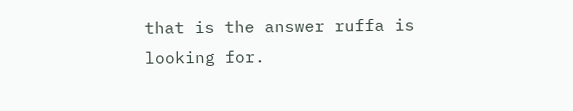that is the answer ruffa is looking for.